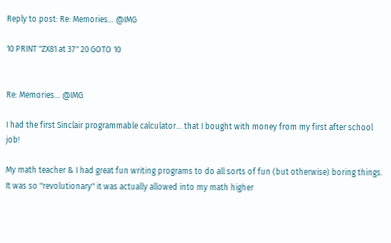Reply to post: Re: Memories... @IMG

10 PRINT "ZX81 at 37" 20 GOTO 10


Re: Memories... @IMG

I had the first Sinclair programmable calculator... that I bought with money from my first after school job!

My math teacher & I had great fun writing programs to do all sorts of fun (but otherwise) boring things. It was so "revolutionary" it was actually allowed into my math higher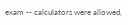exam -- calculators were allowed,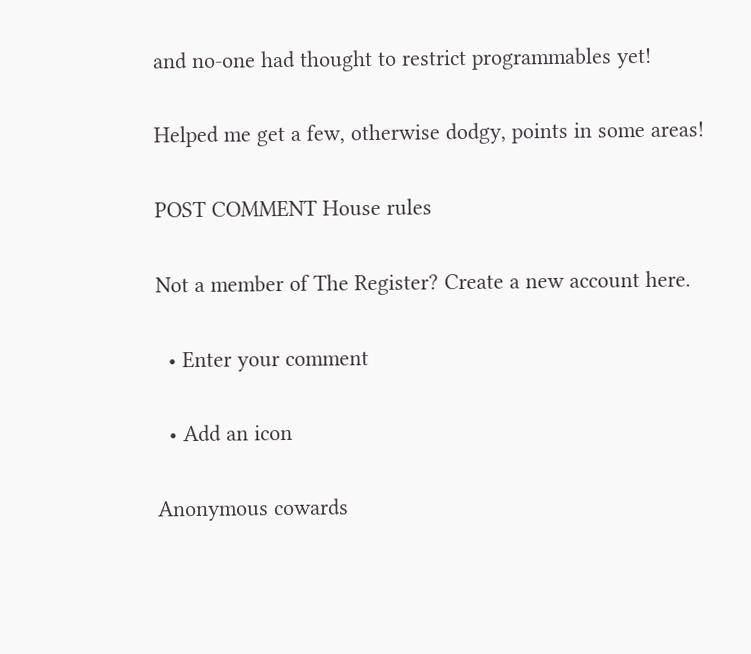and no-one had thought to restrict programmables yet!

Helped me get a few, otherwise dodgy, points in some areas!

POST COMMENT House rules

Not a member of The Register? Create a new account here.

  • Enter your comment

  • Add an icon

Anonymous cowards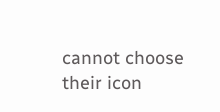cannot choose their icon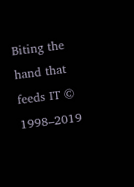Biting the hand that feeds IT © 1998–2019